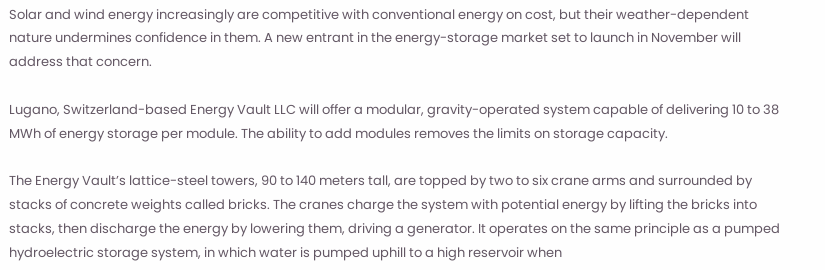Solar and wind energy increasingly are competitive with conventional energy on cost, but their weather-dependent nature undermines confidence in them. A new entrant in the energy-storage market set to launch in November will address that concern.

Lugano, Switzerland-based Energy Vault LLC will offer a modular, gravity-operated system capable of delivering 10 to 38 MWh of energy storage per module. The ability to add modules removes the limits on storage capacity.

The Energy Vault’s lattice-steel towers, 90 to 140 meters tall, are topped by two to six crane arms and surrounded by stacks of concrete weights called bricks. The cranes charge the system with potential energy by lifting the bricks into stacks, then discharge the energy by lowering them, driving a generator. It operates on the same principle as a pumped hydroelectric storage system, in which water is pumped uphill to a high reservoir when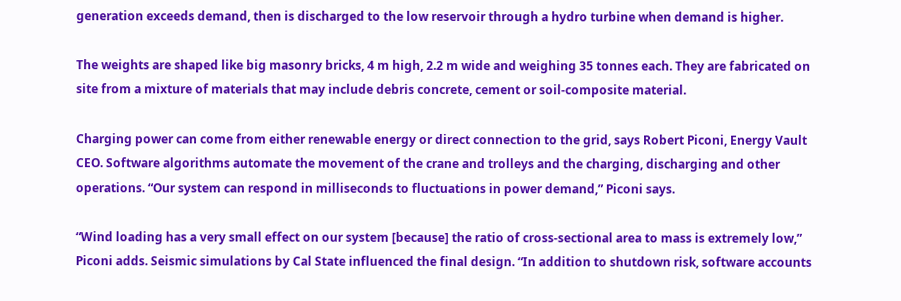generation exceeds demand, then is discharged to the low reservoir through a hydro turbine when demand is higher.

The weights are shaped like big masonry bricks, 4 m high, 2.2 m wide and weighing 35 tonnes each. They are fabricated on site from a mixture of materials that may include debris concrete, cement or soil-composite material.

Charging power can come from either renewable energy or direct connection to the grid, says Robert Piconi, Energy Vault CEO. Software algorithms automate the movement of the crane and trolleys and the charging, discharging and other operations. “Our system can respond in milliseconds to fluctuations in power demand,” Piconi says.

“Wind loading has a very small effect on our system [because] the ratio of cross-sectional area to mass is extremely low,” Piconi adds. Seismic simulations by Cal State influenced the final design. “In addition to shutdown risk, software accounts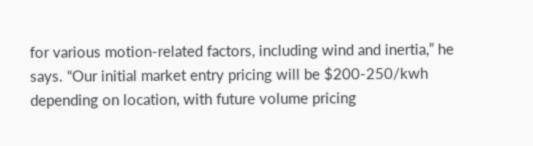for various motion-related factors, including wind and inertia,” he says. “Our initial market entry pricing will be $200-250/kwh depending on location, with future volume pricing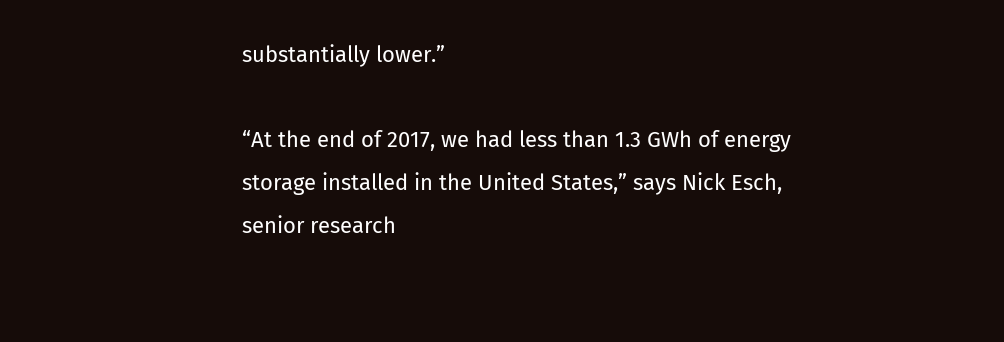substantially lower.”

“At the end of 2017, we had less than 1.3 GWh of energy storage installed in the United States,” says Nick Esch, senior research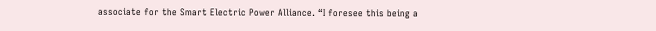associate for the Smart Electric Power Alliance. “I foresee this being a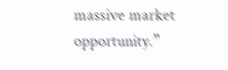massive market opportunity.”